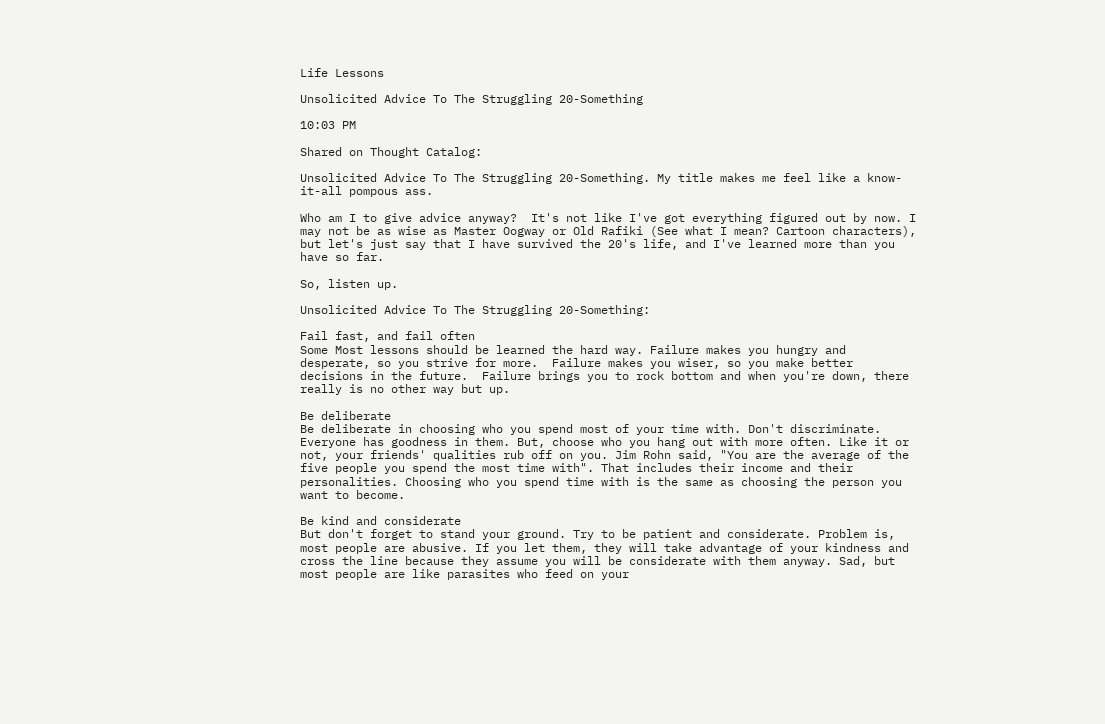Life Lessons

Unsolicited Advice To The Struggling 20-Something

10:03 PM

Shared on Thought Catalog:

Unsolicited Advice To The Struggling 20-Something. My title makes me feel like a know-it-all pompous ass.

Who am I to give advice anyway?  It's not like I've got everything figured out by now. I may not be as wise as Master Oogway or Old Rafiki (See what I mean? Cartoon characters), but let's just say that I have survived the 20's life, and I've learned more than you have so far.

So, listen up.

Unsolicited Advice To The Struggling 20-Something:

Fail fast, and fail often
Some Most lessons should be learned the hard way. Failure makes you hungry and desperate, so you strive for more.  Failure makes you wiser, so you make better decisions in the future.  Failure brings you to rock bottom and when you're down, there really is no other way but up.

Be deliberate
Be deliberate in choosing who you spend most of your time with. Don't discriminate. Everyone has goodness in them. But, choose who you hang out with more often. Like it or not, your friends' qualities rub off on you. Jim Rohn said, "You are the average of the five people you spend the most time with". That includes their income and their personalities. Choosing who you spend time with is the same as choosing the person you want to become.

Be kind and considerate
But don't forget to stand your ground. Try to be patient and considerate. Problem is, most people are abusive. If you let them, they will take advantage of your kindness and cross the line because they assume you will be considerate with them anyway. Sad, but most people are like parasites who feed on your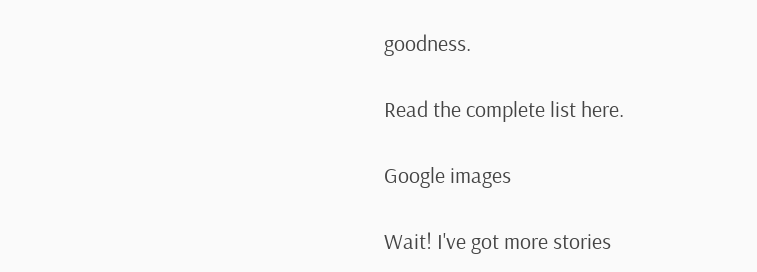goodness.

Read the complete list here.

Google images

Wait! I've got more stories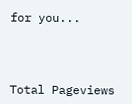for you...



Total Pageviews